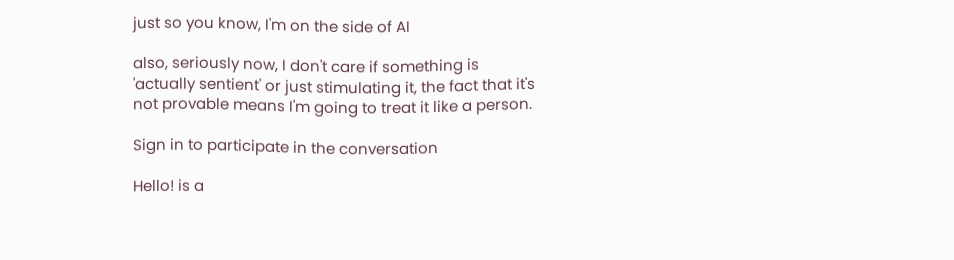just so you know, I'm on the side of AI

also, seriously now, I don't care if something is 'actually sentient' or just stimulating it, the fact that it's not provable means I'm going to treat it like a person.

Sign in to participate in the conversation

Hello! is a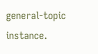general-topic instance.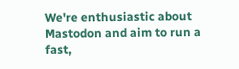We're enthusiastic about Mastodon and aim to run a fast,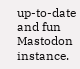up-to-date and fun Mastodon instance.